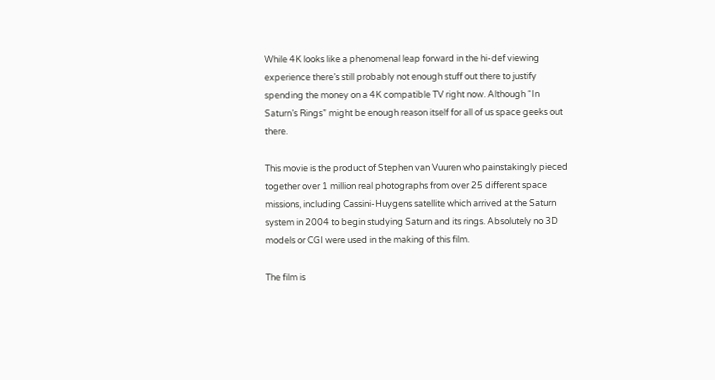While 4K looks like a phenomenal leap forward in the hi-def viewing experience there’s still probably not enough stuff out there to justify spending the money on a 4K compatible TV right now. Although “In Saturn’s Rings” might be enough reason itself for all of us space geeks out there.

This movie is the product of Stephen van Vuuren who painstakingly pieced together over 1 million real photographs from over 25 different space missions, including Cassini-Huygens satellite which arrived at the Saturn system in 2004 to begin studying Saturn and its rings. Absolutely no 3D models or CGI were used in the making of this film.

The film is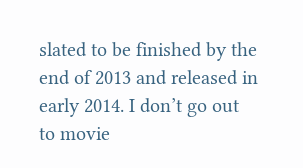slated to be finished by the end of 2013 and released in early 2014. I don’t go out to movie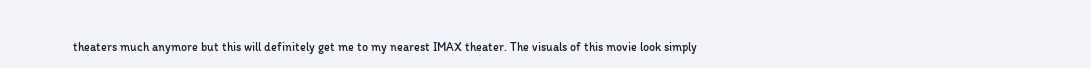theaters much anymore but this will definitely get me to my nearest IMAX theater. The visuals of this movie look simply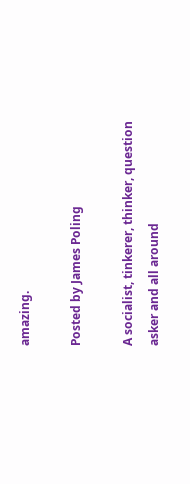amazing.

Posted by James Poling

A socialist, tinkerer, thinker, question asker and all around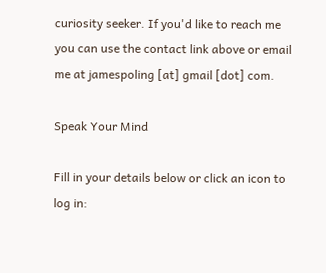curiosity seeker. If you'd like to reach me you can use the contact link above or email me at jamespoling [at] gmail [dot] com.

Speak Your Mind

Fill in your details below or click an icon to log in: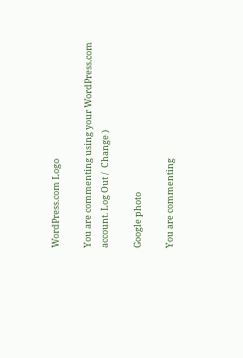WordPress.com Logo

You are commenting using your WordPress.com account. Log Out /  Change )

Google photo

You are commenting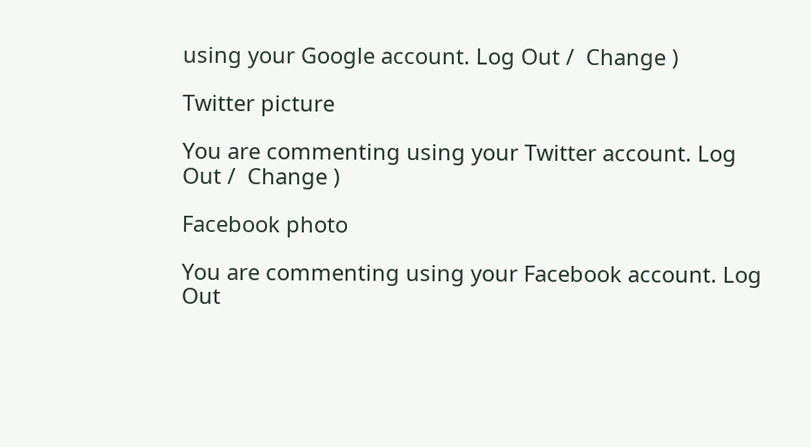using your Google account. Log Out /  Change )

Twitter picture

You are commenting using your Twitter account. Log Out /  Change )

Facebook photo

You are commenting using your Facebook account. Log Out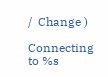/  Change )

Connecting to %s